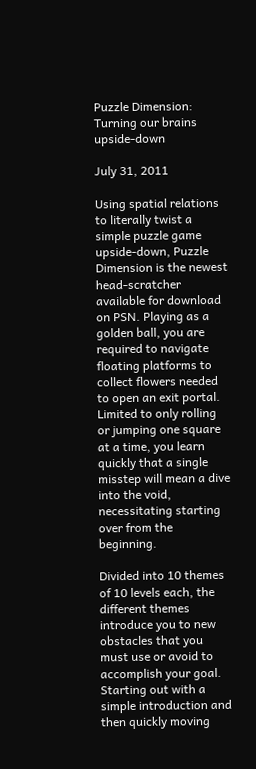Puzzle Dimension: Turning our brains upside-down

July 31, 2011

Using spatial relations to literally twist a simple puzzle game upside-down, Puzzle Dimension is the newest head-scratcher available for download on PSN. Playing as a golden ball, you are required to navigate floating platforms to collect flowers needed to open an exit portal. Limited to only rolling or jumping one square at a time, you learn quickly that a single misstep will mean a dive into the void, necessitating starting over from the beginning.

Divided into 10 themes of 10 levels each, the different themes introduce you to new obstacles that you must use or avoid to accomplish your goal. Starting out with a simple introduction and then quickly moving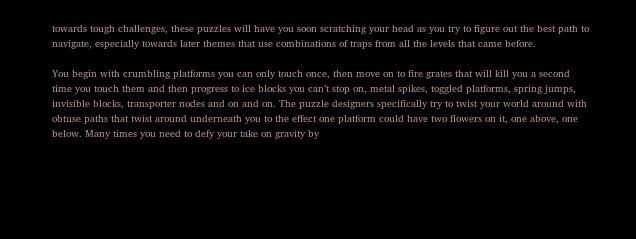towards tough challenges, these puzzles will have you soon scratching your head as you try to figure out the best path to navigate, especially towards later themes that use combinations of traps from all the levels that came before.

You begin with crumbling platforms you can only touch once, then move on to fire grates that will kill you a second time you touch them and then progress to ice blocks you can’t stop on, metal spikes, toggled platforms, spring jumps, invisible blocks, transporter nodes and on and on. The puzzle designers specifically try to twist your world around with obtuse paths that twist around underneath you to the effect one platform could have two flowers on it, one above, one below. Many times you need to defy your take on gravity by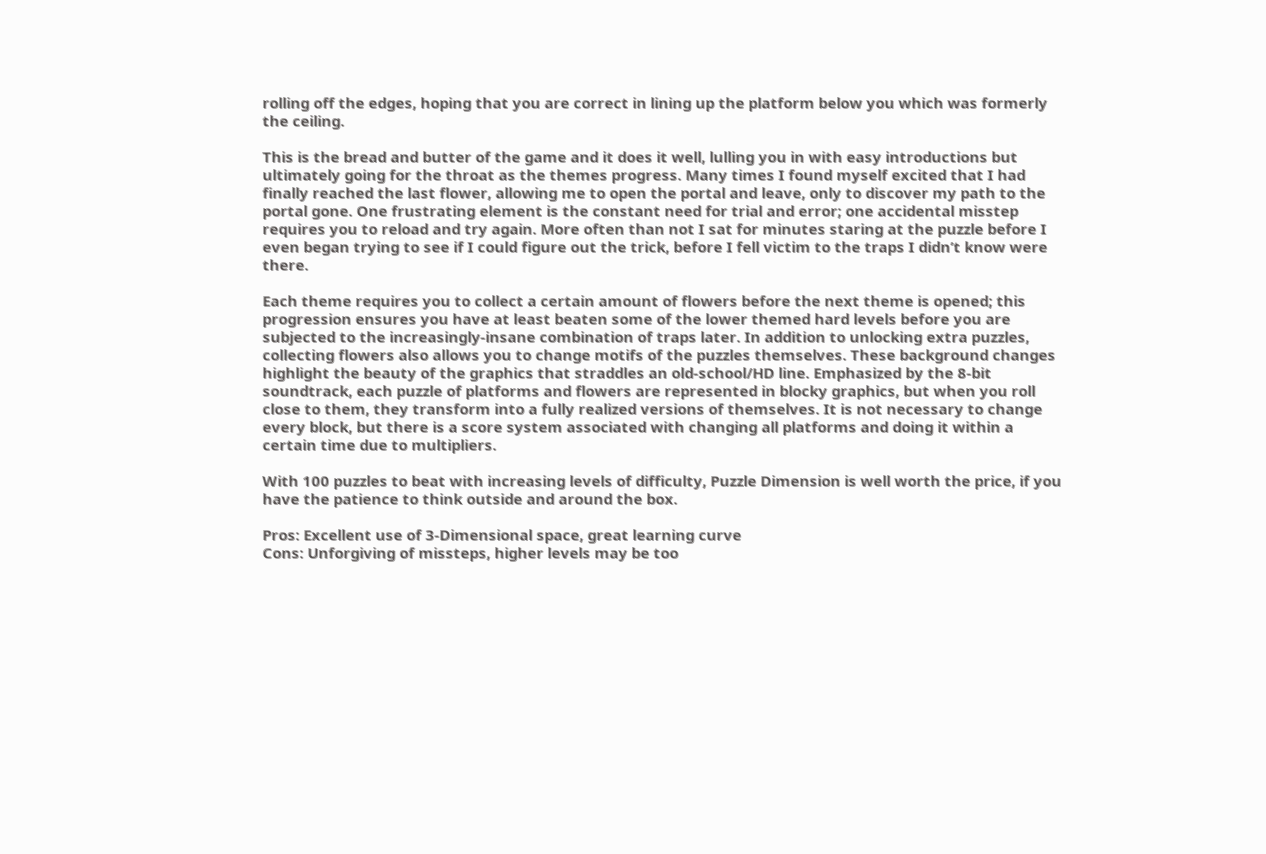rolling off the edges, hoping that you are correct in lining up the platform below you which was formerly the ceiling.

This is the bread and butter of the game and it does it well, lulling you in with easy introductions but ultimately going for the throat as the themes progress. Many times I found myself excited that I had finally reached the last flower, allowing me to open the portal and leave, only to discover my path to the portal gone. One frustrating element is the constant need for trial and error; one accidental misstep requires you to reload and try again. More often than not I sat for minutes staring at the puzzle before I even began trying to see if I could figure out the trick, before I fell victim to the traps I didn’t know were there.

Each theme requires you to collect a certain amount of flowers before the next theme is opened; this progression ensures you have at least beaten some of the lower themed hard levels before you are subjected to the increasingly-insane combination of traps later. In addition to unlocking extra puzzles, collecting flowers also allows you to change motifs of the puzzles themselves. These background changes highlight the beauty of the graphics that straddles an old-school/HD line. Emphasized by the 8-bit soundtrack, each puzzle of platforms and flowers are represented in blocky graphics, but when you roll close to them, they transform into a fully realized versions of themselves. It is not necessary to change every block, but there is a score system associated with changing all platforms and doing it within a certain time due to multipliers.

With 100 puzzles to beat with increasing levels of difficulty, Puzzle Dimension is well worth the price, if you have the patience to think outside and around the box.

Pros: Excellent use of 3-Dimensional space, great learning curve
Cons: Unforgiving of missteps, higher levels may be too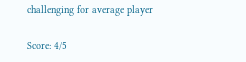challenging for average player

Score: 4/5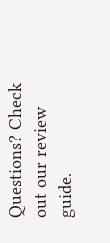Questions? Check out our review guide.